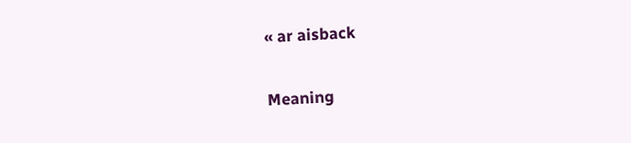« ar aisback

Meaning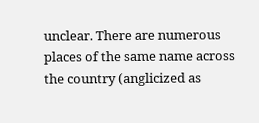unclear. There are numerous places of the same name across the country (anglicized as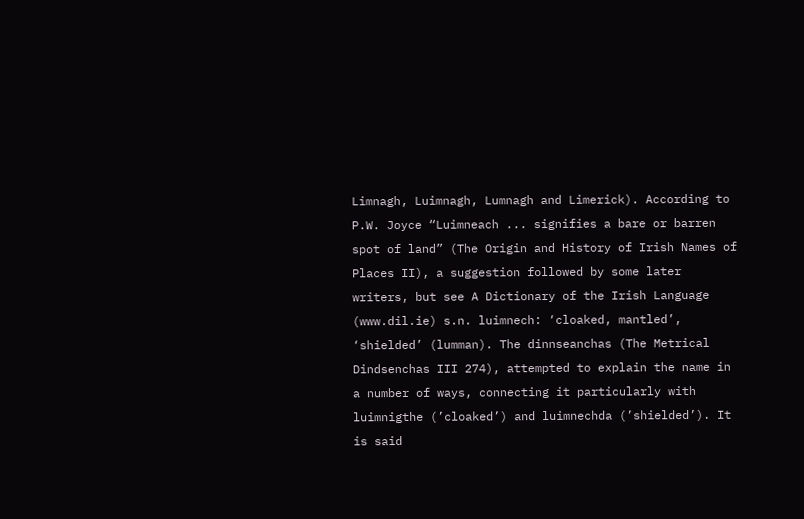Limnagh, Luimnagh, Lumnagh and Limerick). According to P.W. Joyce “Luimneach ... signifies a bare or barren spot of land” (The Origin and History of Irish Names of Places II), a suggestion followed by some later writers, but see A Dictionary of the Irish Language (www.dil.ie) s.n. luimnech: ‘cloaked, mantled’, ‘shielded’ (lumman). The dinnseanchas (The Metrical Dindsenchas III 274), attempted to explain the name in a number of ways, connecting it particularly with luimnigthe (’cloaked’) and luimnechda (’shielded’). It is said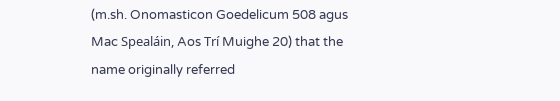(m.sh. Onomasticon Goedelicum 508 agus Mac Spealáin, Aos Trí Muighe 20) that the name originally referred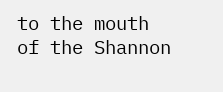to the mouth of the Shannon